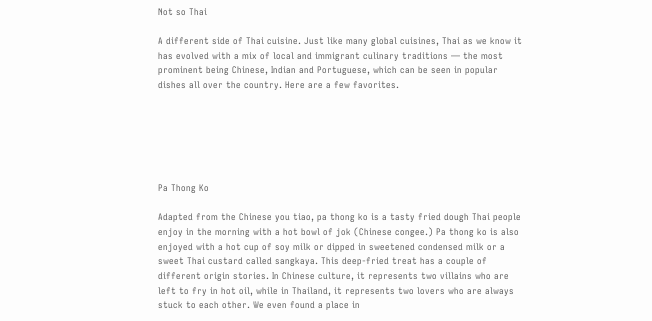Not so Thai

A different side of Thai cuisine. Just like many global cuisines, Thai as we know it has evolved with a mix of local and immigrant culinary traditions — the most prominent being Chinese, Indian and Portuguese, which can be seen in popular dishes all over the country. Here are a few favorites.






Pa Thong Ko

Adapted from the Chinese you tiao, pa thong ko is a tasty fried dough Thai people enjoy in the morning with a hot bowl of jok (Chinese congee.) Pa thong ko is also enjoyed with a hot cup of soy milk or dipped in sweetened condensed milk or a sweet Thai custard called sangkaya. This deep-fried treat has a couple of different origin stories. In Chinese culture, it represents two villains who are left to fry in hot oil, while in Thailand, it represents two lovers who are always stuck to each other. We even found a place in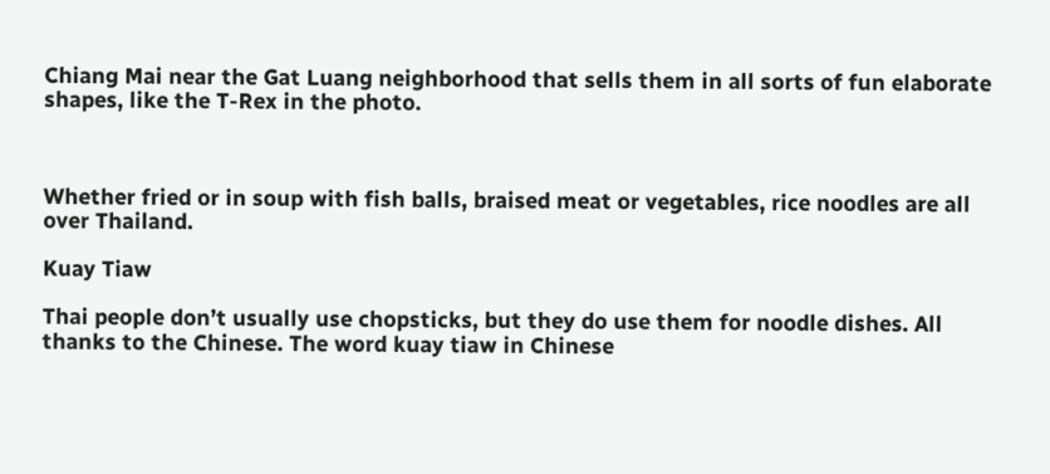Chiang Mai near the Gat Luang neighborhood that sells them in all sorts of fun elaborate shapes, like the T-Rex in the photo.



Whether fried or in soup with fish balls, braised meat or vegetables, rice noodles are all over Thailand.

Kuay Tiaw

Thai people don’t usually use chopsticks, but they do use them for noodle dishes. All thanks to the Chinese. The word kuay tiaw in Chinese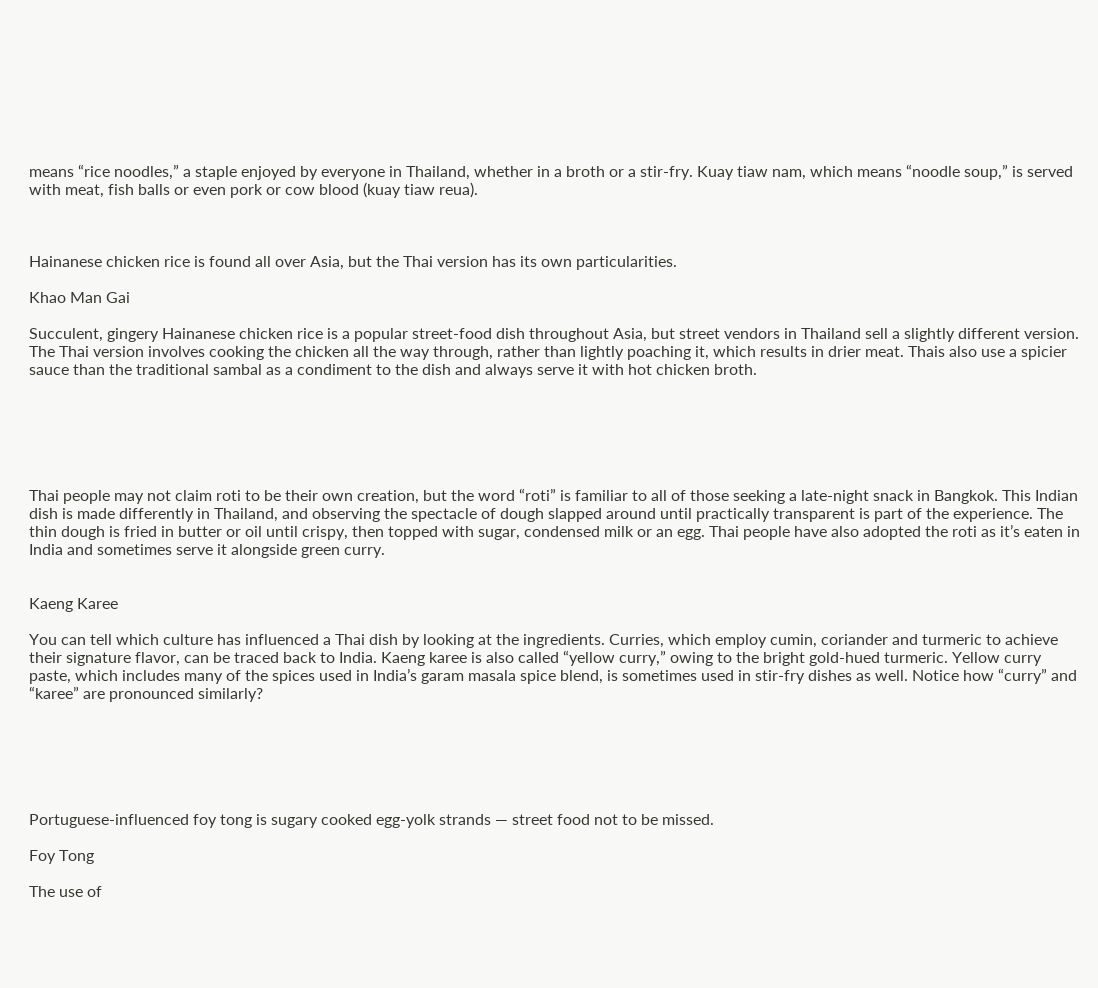means “rice noodles,” a staple enjoyed by everyone in Thailand, whether in a broth or a stir-fry. Kuay tiaw nam, which means “noodle soup,” is served with meat, fish balls or even pork or cow blood (kuay tiaw reua).



Hainanese chicken rice is found all over Asia, but the Thai version has its own particularities.

Khao Man Gai

Succulent, gingery Hainanese chicken rice is a popular street-food dish throughout Asia, but street vendors in Thailand sell a slightly different version. The Thai version involves cooking the chicken all the way through, rather than lightly poaching it, which results in drier meat. Thais also use a spicier sauce than the traditional sambal as a condiment to the dish and always serve it with hot chicken broth.






Thai people may not claim roti to be their own creation, but the word “roti” is familiar to all of those seeking a late-night snack in Bangkok. This Indian dish is made differently in Thailand, and observing the spectacle of dough slapped around until practically transparent is part of the experience. The thin dough is fried in butter or oil until crispy, then topped with sugar, condensed milk or an egg. Thai people have also adopted the roti as it’s eaten in India and sometimes serve it alongside green curry.


Kaeng Karee

You can tell which culture has influenced a Thai dish by looking at the ingredients. Curries, which employ cumin, coriander and turmeric to achieve their signature flavor, can be traced back to India. Kaeng karee is also called “yellow curry,” owing to the bright gold-hued turmeric. Yellow curry paste, which includes many of the spices used in India’s garam masala spice blend, is sometimes used in stir-fry dishes as well. Notice how “curry” and “karee” are pronounced similarly?






Portuguese-influenced foy tong is sugary cooked egg-yolk strands — street food not to be missed.

Foy Tong

The use of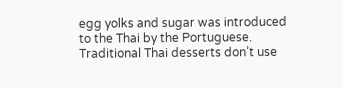egg yolks and sugar was introduced to the Thai by the Portuguese. Traditional Thai desserts don’t use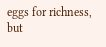eggs for richness, but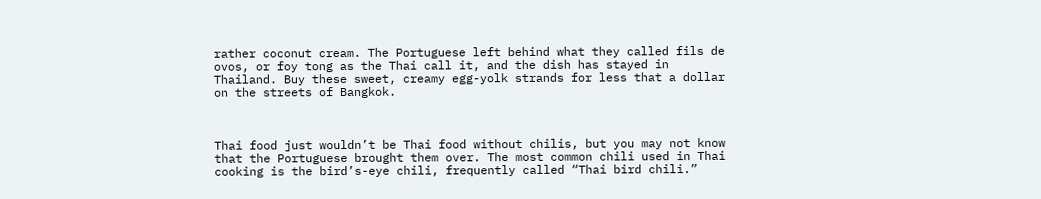rather coconut cream. The Portuguese left behind what they called fils de ovos, or foy tong as the Thai call it, and the dish has stayed in Thailand. Buy these sweet, creamy egg-yolk strands for less that a dollar on the streets of Bangkok.



Thai food just wouldn’t be Thai food without chilis, but you may not know that the Portuguese brought them over. The most common chili used in Thai cooking is the bird’s-eye chili, frequently called “Thai bird chili.”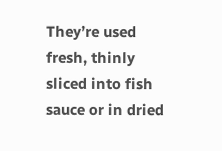They’re used fresh, thinly sliced into fish sauce or in dried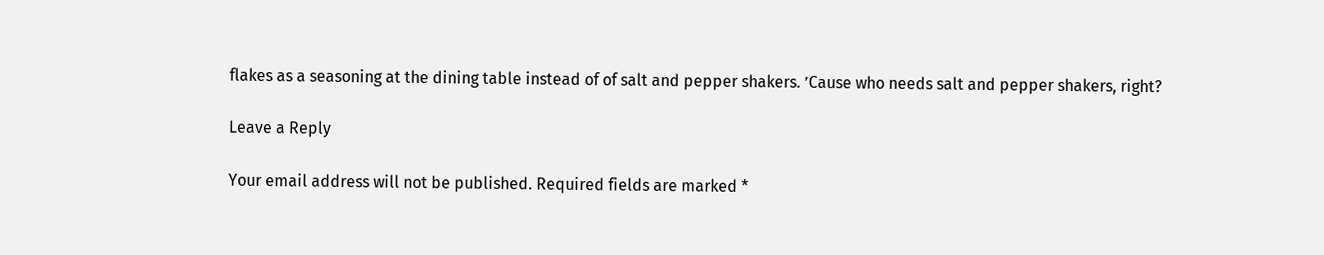flakes as a seasoning at the dining table instead of of salt and pepper shakers. ’Cause who needs salt and pepper shakers, right?

Leave a Reply

Your email address will not be published. Required fields are marked *